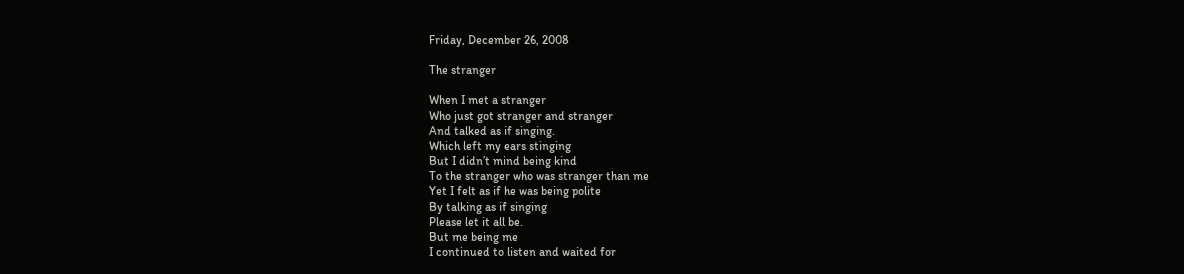Friday, December 26, 2008

The stranger

When I met a stranger
Who just got stranger and stranger
And talked as if singing.
Which left my ears stinging
But I didn’t mind being kind
To the stranger who was stranger than me
Yet I felt as if he was being polite
By talking as if singing
Please let it all be.
But me being me
I continued to listen and waited for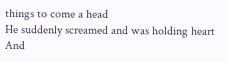things to come a head
He suddenly screamed and was holding heart
And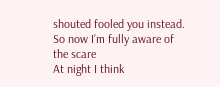shouted fooled you instead.
So now I’m fully aware of the scare
At night I think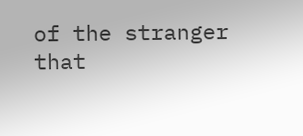of the stranger that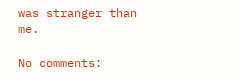was stranger than me.

No comments: